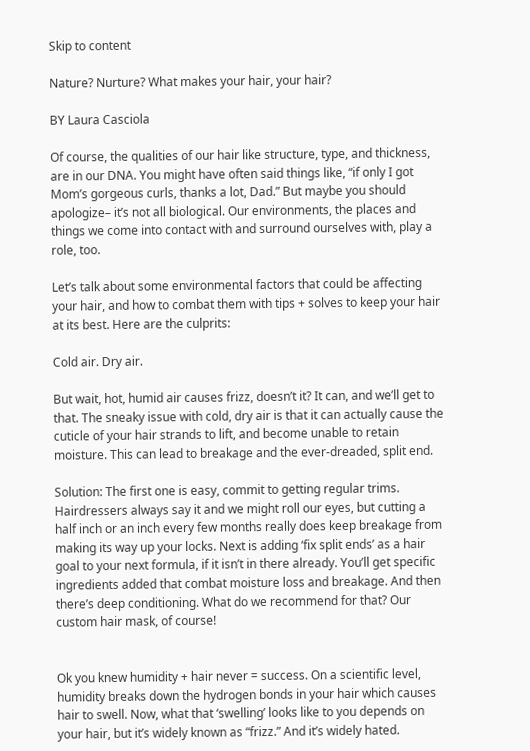Skip to content

Nature? Nurture? What makes your hair, your hair?

BY Laura Casciola

Of course, the qualities of our hair like structure, type, and thickness, are in our DNA. You might have often said things like, “if only I got Mom’s gorgeous curls, thanks a lot, Dad.” But maybe you should apologize– it’s not all biological. Our environments, the places and things we come into contact with and surround ourselves with, play a role, too.

Let’s talk about some environmental factors that could be affecting your hair, and how to combat them with tips + solves to keep your hair at its best. Here are the culprits:

Cold air. Dry air.

But wait, hot, humid air causes frizz, doesn’t it? It can, and we’ll get to that. The sneaky issue with cold, dry air is that it can actually cause the cuticle of your hair strands to lift, and become unable to retain moisture. This can lead to breakage and the ever-dreaded, split end.

Solution: The first one is easy, commit to getting regular trims. Hairdressers always say it and we might roll our eyes, but cutting a half inch or an inch every few months really does keep breakage from making its way up your locks. Next is adding ‘fix split ends’ as a hair goal to your next formula, if it isn’t in there already. You’ll get specific ingredients added that combat moisture loss and breakage. And then there’s deep conditioning. What do we recommend for that? Our custom hair mask, of course!


Ok you knew humidity + hair never = success. On a scientific level, humidity breaks down the hydrogen bonds in your hair which causes hair to swell. Now, what that ‘swelling’ looks like to you depends on your hair, but it’s widely known as “frizz.” And it’s widely hated.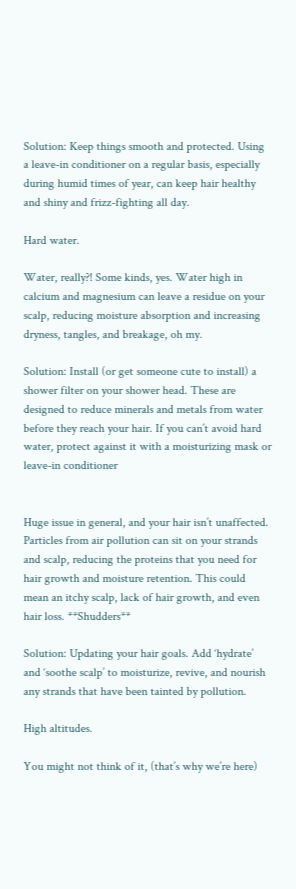Solution: Keep things smooth and protected. Using a leave-in conditioner on a regular basis, especially during humid times of year, can keep hair healthy and shiny and frizz-fighting all day.

Hard water.

Water, really?! Some kinds, yes. Water high in calcium and magnesium can leave a residue on your scalp, reducing moisture absorption and increasing dryness, tangles, and breakage, oh my.

Solution: Install (or get someone cute to install) a shower filter on your shower head. These are designed to reduce minerals and metals from water before they reach your hair. If you can’t avoid hard water, protect against it with a moisturizing mask or leave-in conditioner


Huge issue in general, and your hair isn’t unaffected. Particles from air pollution can sit on your strands and scalp, reducing the proteins that you need for hair growth and moisture retention. This could mean an itchy scalp, lack of hair growth, and even hair loss. **Shudders**

Solution: Updating your hair goals. Add ‘hydrate’ and ‘soothe scalp’ to moisturize, revive, and nourish any strands that have been tainted by pollution.

High altitudes.

You might not think of it, (that’s why we’re here)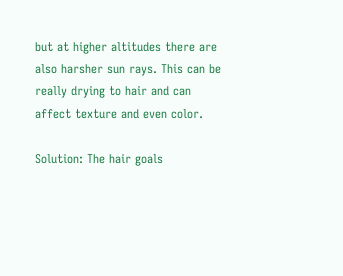but at higher altitudes there are also harsher sun rays. This can be really drying to hair and can affect texture and even color.

Solution: The hair goals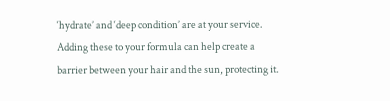‘hydrate’ and ‘deep condition’ are at your service. Adding these to your formula can help create a barrier between your hair and the sun, protecting it.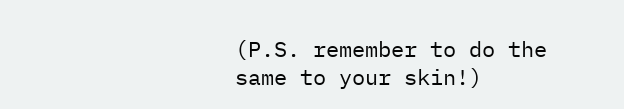(P.S. remember to do the same to your skin!)